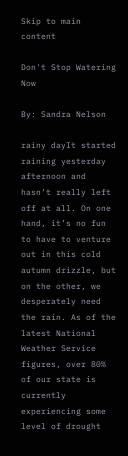Skip to main content

Don't Stop Watering Now

By: Sandra Nelson

rainy dayIt started raining yesterday afternoon and hasn’t really left off at all. On one hand, it’s no fun to have to venture out in this cold autumn drizzle, but on the other, we desperately need the rain. As of the latest National Weather Service figures, over 80% of our state is currently experiencing some level of drought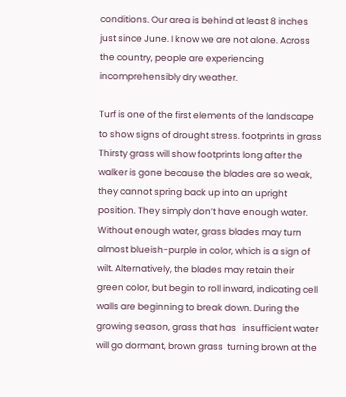conditions. Our area is behind at least 8 inches just since June. I know we are not alone. Across the country, people are experiencing incomprehensibly dry weather.

Turf is one of the first elements of the landscape to show signs of drought stress. footprints in grass   Thirsty grass will show footprints long after the walker is gone because the blades are so weak, they cannot spring back up into an upright position. They simply don’t have enough water. Without enough water, grass blades may turn almost blueish-purple in color, which is a sign of wilt. Alternatively, the blades may retain their green color, but begin to roll inward, indicating cell walls are beginning to break down. During the growing season, grass that has   insufficient water will go dormant, brown grass  turning brown at the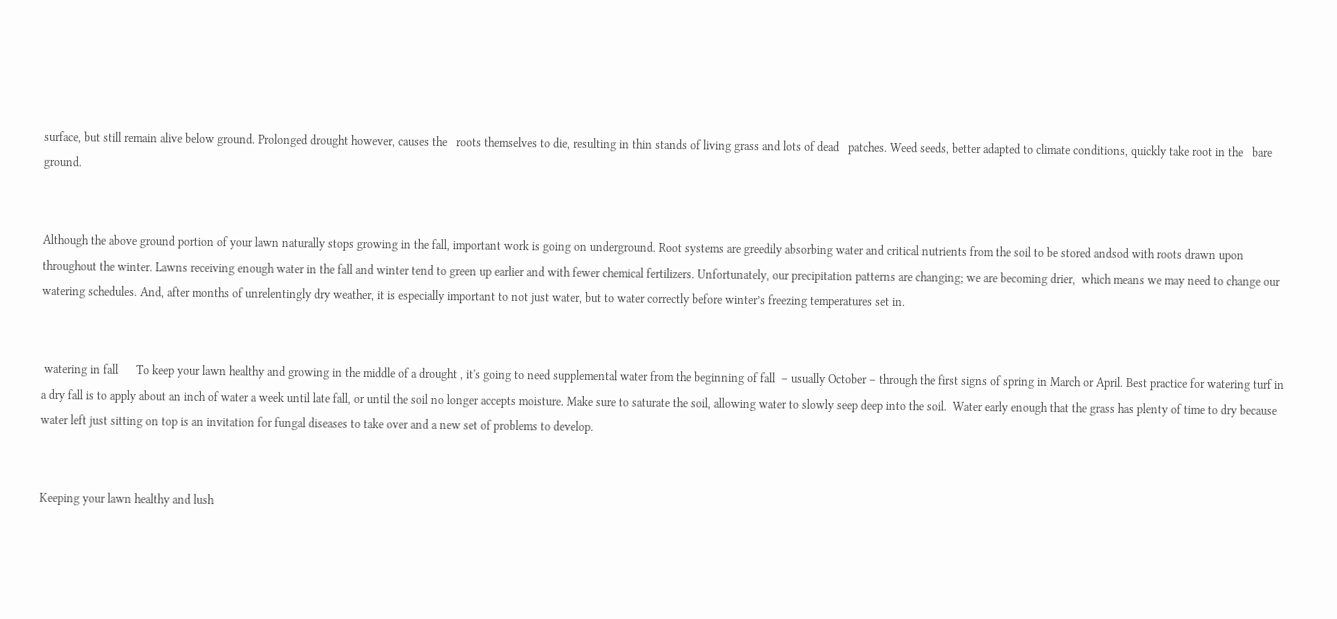surface, but still remain alive below ground. Prolonged drought however, causes the   roots themselves to die, resulting in thin stands of living grass and lots of dead   patches. Weed seeds, better adapted to climate conditions, quickly take root in the   bare ground.


Although the above ground portion of your lawn naturally stops growing in the fall, important work is going on underground. Root systems are greedily absorbing water and critical nutrients from the soil to be stored andsod with roots drawn upon throughout the winter. Lawns receiving enough water in the fall and winter tend to green up earlier and with fewer chemical fertilizers. Unfortunately, our precipitation patterns are changing; we are becoming drier,  which means we may need to change our watering schedules. And, after months of unrelentingly dry weather, it is especially important to not just water, but to water correctly before winter’s freezing temperatures set in.


 watering in fall      To keep your lawn healthy and growing in the middle of a drought , it's going to need supplemental water from the beginning of fall  – usually October – through the first signs of spring in March or April. Best practice for watering turf in a dry fall is to apply about an inch of water a week until late fall, or until the soil no longer accepts moisture. Make sure to saturate the soil, allowing water to slowly seep deep into the soil.  Water early enough that the grass has plenty of time to dry because water left just sitting on top is an invitation for fungal diseases to take over and a new set of problems to develop.


Keeping your lawn healthy and lush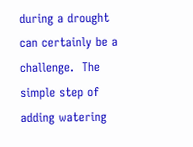during a drought can certainly be a challenge.  The simple step of adding watering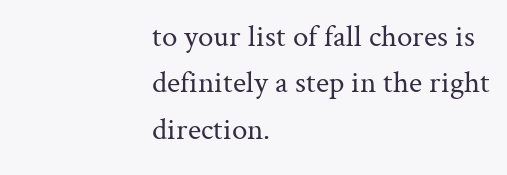to your list of fall chores is definitely a step in the right direction.